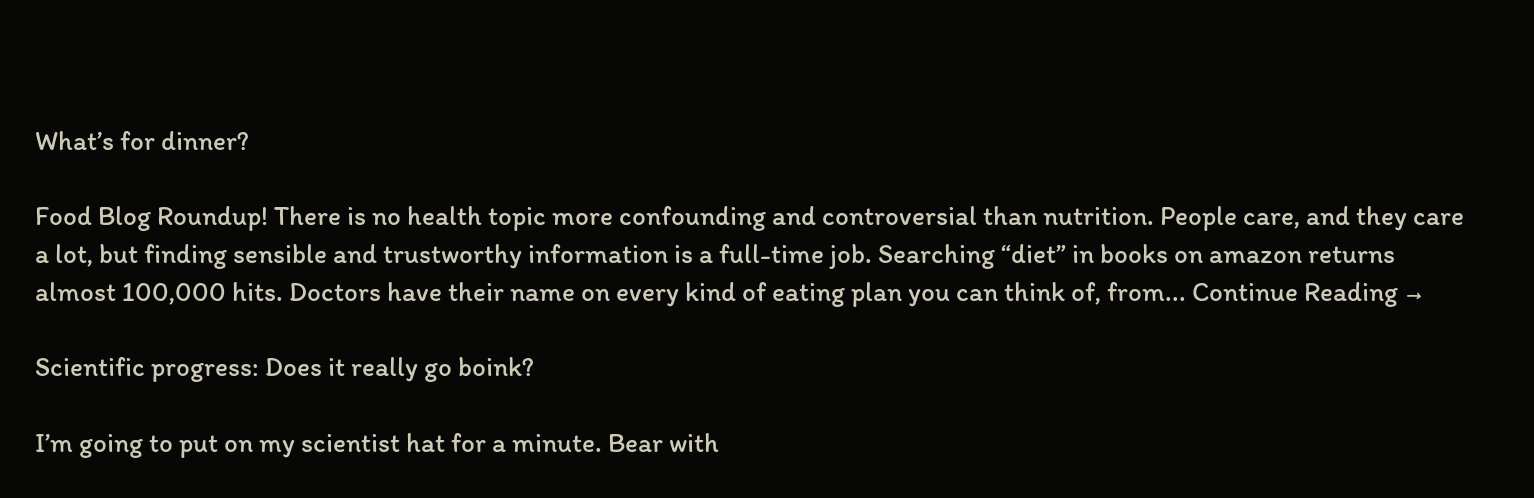What’s for dinner?

Food Blog Roundup! There is no health topic more confounding and controversial than nutrition. People care, and they care a lot, but finding sensible and trustworthy information is a full-time job. Searching “diet” in books on amazon returns almost 100,000 hits. Doctors have their name on every kind of eating plan you can think of, from... Continue Reading →

Scientific progress: Does it really go boink?

I’m going to put on my scientist hat for a minute. Bear with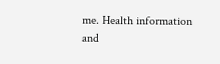me. Health information and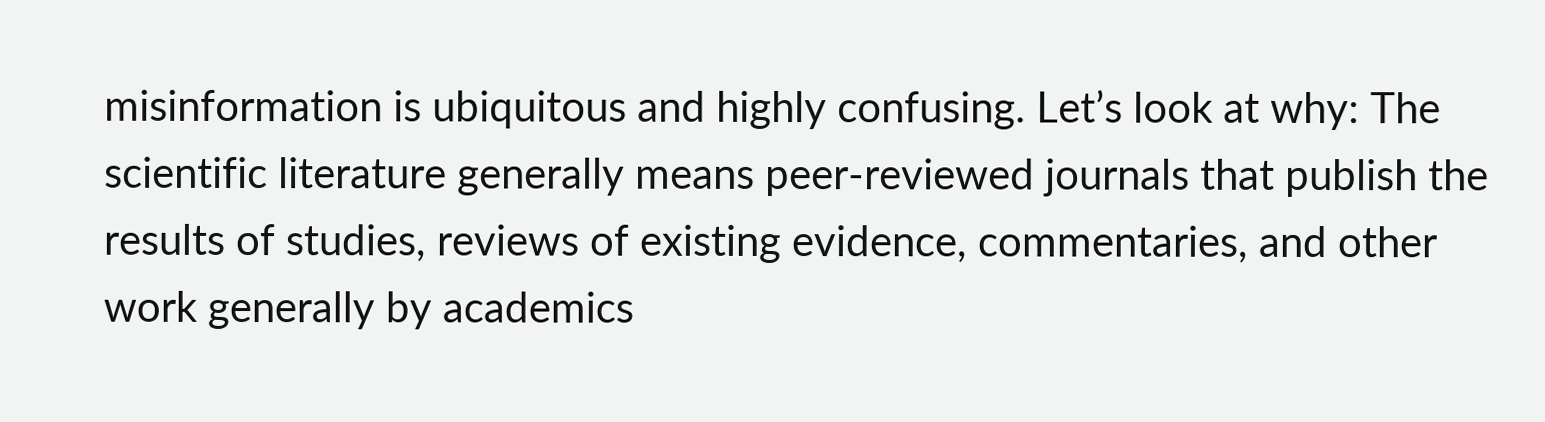misinformation is ubiquitous and highly confusing. Let’s look at why: The scientific literature generally means peer-reviewed journals that publish the results of studies, reviews of existing evidence, commentaries, and other work generally by academics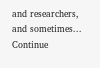and researchers, and sometimes... Continue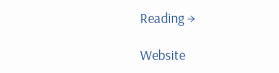Reading →

Website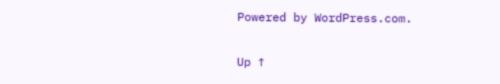Powered by WordPress.com.

Up ↑